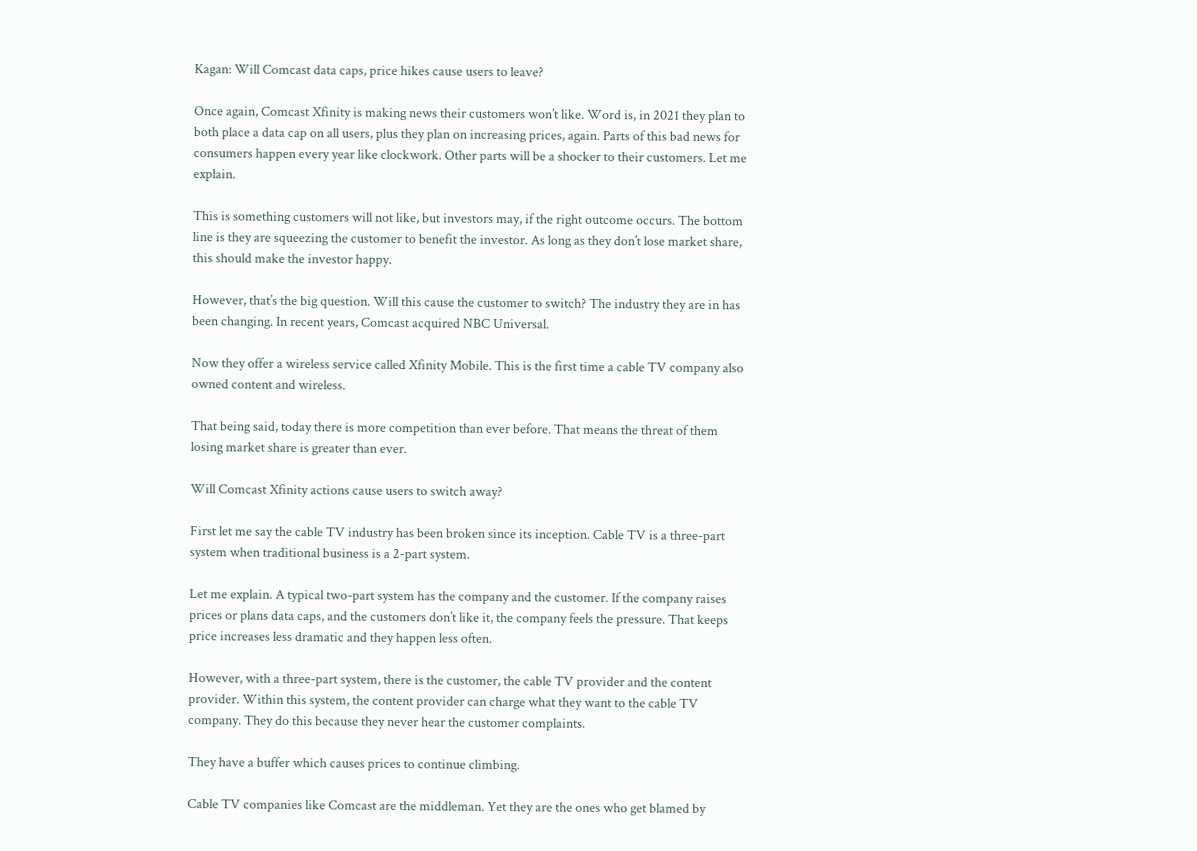Kagan: Will Comcast data caps, price hikes cause users to leave?

Once again, Comcast Xfinity is making news their customers won’t like. Word is, in 2021 they plan to both place a data cap on all users, plus they plan on increasing prices, again. Parts of this bad news for consumers happen every year like clockwork. Other parts will be a shocker to their customers. Let me explain.

This is something customers will not like, but investors may, if the right outcome occurs. The bottom line is they are squeezing the customer to benefit the investor. As long as they don’t lose market share, this should make the investor happy.

However, that’s the big question. Will this cause the customer to switch? The industry they are in has been changing. In recent years, Comcast acquired NBC Universal.

Now they offer a wireless service called Xfinity Mobile. This is the first time a cable TV company also owned content and wireless.

That being said, today there is more competition than ever before. That means the threat of them losing market share is greater than ever.

Will Comcast Xfinity actions cause users to switch away?

First let me say the cable TV industry has been broken since its inception. Cable TV is a three-part system when traditional business is a 2-part system.

Let me explain. A typical two-part system has the company and the customer. If the company raises prices or plans data caps, and the customers don’t like it, the company feels the pressure. That keeps price increases less dramatic and they happen less often.

However, with a three-part system, there is the customer, the cable TV provider and the content provider. Within this system, the content provider can charge what they want to the cable TV company. They do this because they never hear the customer complaints.

They have a buffer which causes prices to continue climbing.

Cable TV companies like Comcast are the middleman. Yet they are the ones who get blamed by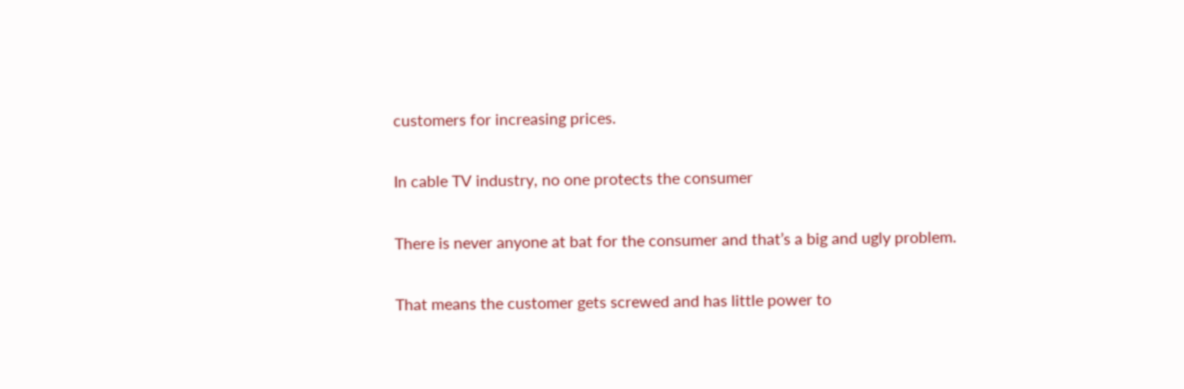customers for increasing prices.

In cable TV industry, no one protects the consumer

There is never anyone at bat for the consumer and that’s a big and ugly problem.

That means the customer gets screwed and has little power to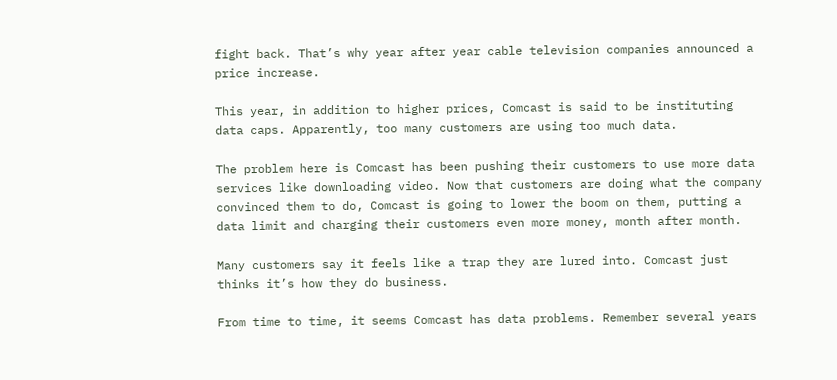fight back. That’s why year after year cable television companies announced a price increase.

This year, in addition to higher prices, Comcast is said to be instituting data caps. Apparently, too many customers are using too much data.

The problem here is Comcast has been pushing their customers to use more data services like downloading video. Now that customers are doing what the company convinced them to do, Comcast is going to lower the boom on them, putting a data limit and charging their customers even more money, month after month.

Many customers say it feels like a trap they are lured into. Comcast just thinks it’s how they do business.

From time to time, it seems Comcast has data problems. Remember several years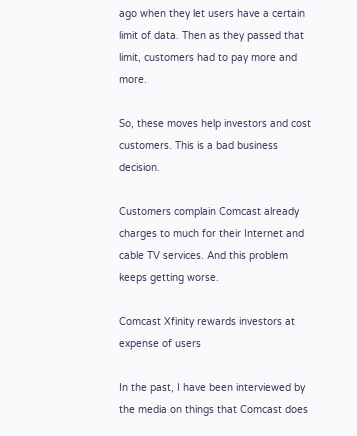ago when they let users have a certain limit of data. Then as they passed that limit, customers had to pay more and more.

So, these moves help investors and cost customers. This is a bad business decision.

Customers complain Comcast already charges to much for their Internet and cable TV services. And this problem keeps getting worse.

Comcast Xfinity rewards investors at expense of users

In the past, I have been interviewed by the media on things that Comcast does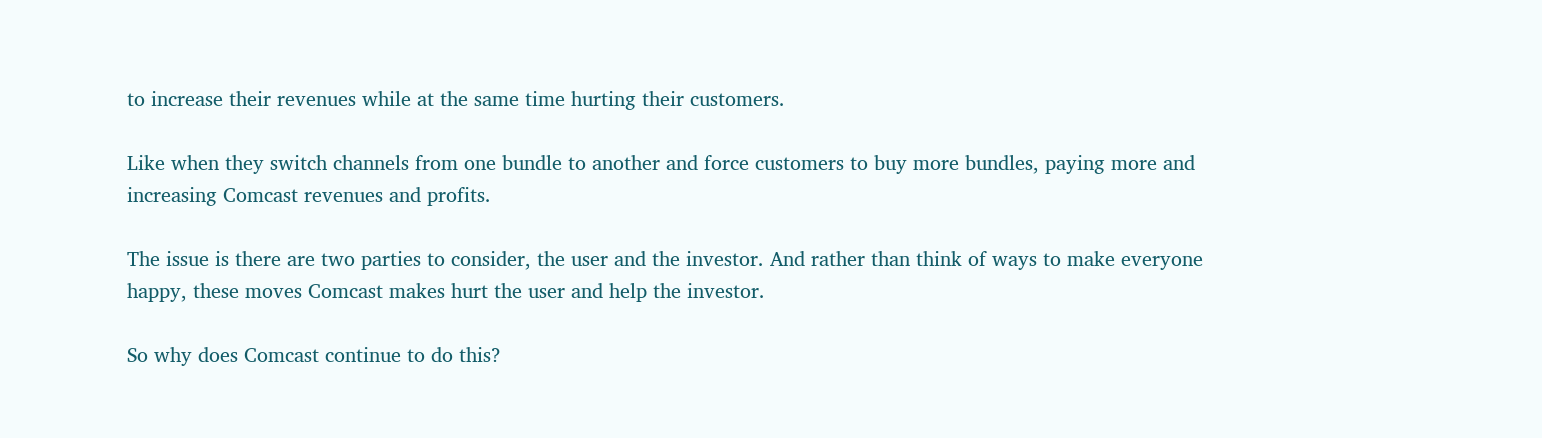to increase their revenues while at the same time hurting their customers.

Like when they switch channels from one bundle to another and force customers to buy more bundles, paying more and increasing Comcast revenues and profits.

The issue is there are two parties to consider, the user and the investor. And rather than think of ways to make everyone happy, these moves Comcast makes hurt the user and help the investor.

So why does Comcast continue to do this?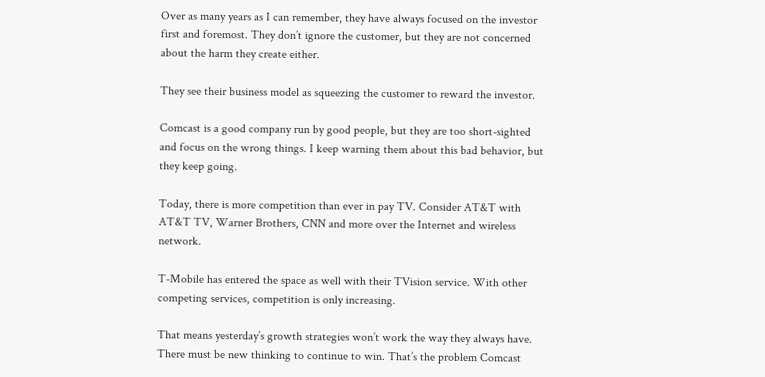Over as many years as I can remember, they have always focused on the investor first and foremost. They don’t ignore the customer, but they are not concerned about the harm they create either.

They see their business model as squeezing the customer to reward the investor.

Comcast is a good company run by good people, but they are too short-sighted and focus on the wrong things. I keep warning them about this bad behavior, but they keep going.

Today, there is more competition than ever in pay TV. Consider AT&T with AT&T TV, Warner Brothers, CNN and more over the Internet and wireless network.

T-Mobile has entered the space as well with their TVision service. With other competing services, competition is only increasing.

That means yesterday’s growth strategies won’t work the way they always have. There must be new thinking to continue to win. That’s the problem Comcast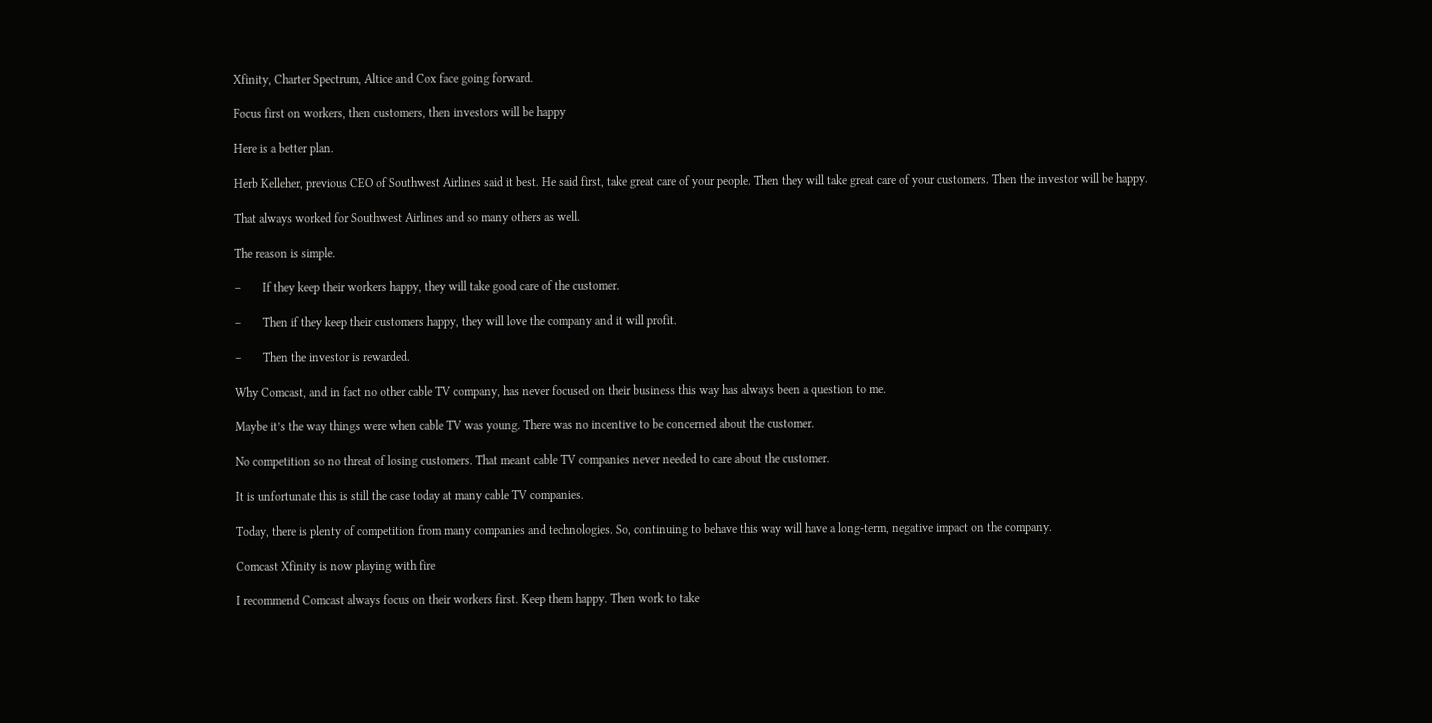Xfinity, Charter Spectrum, Altice and Cox face going forward.

Focus first on workers, then customers, then investors will be happy

Here is a better plan.

Herb Kelleher, previous CEO of Southwest Airlines said it best. He said first, take great care of your people. Then they will take great care of your customers. Then the investor will be happy.

That always worked for Southwest Airlines and so many others as well.

The reason is simple.

–       If they keep their workers happy, they will take good care of the customer.

–       Then if they keep their customers happy, they will love the company and it will profit.

–       Then the investor is rewarded.

Why Comcast, and in fact no other cable TV company, has never focused on their business this way has always been a question to me.

Maybe it’s the way things were when cable TV was young. There was no incentive to be concerned about the customer.

No competition so no threat of losing customers. That meant cable TV companies never needed to care about the customer.

It is unfortunate this is still the case today at many cable TV companies.

Today, there is plenty of competition from many companies and technologies. So, continuing to behave this way will have a long-term, negative impact on the company.

Comcast Xfinity is now playing with fire

I recommend Comcast always focus on their workers first. Keep them happy. Then work to take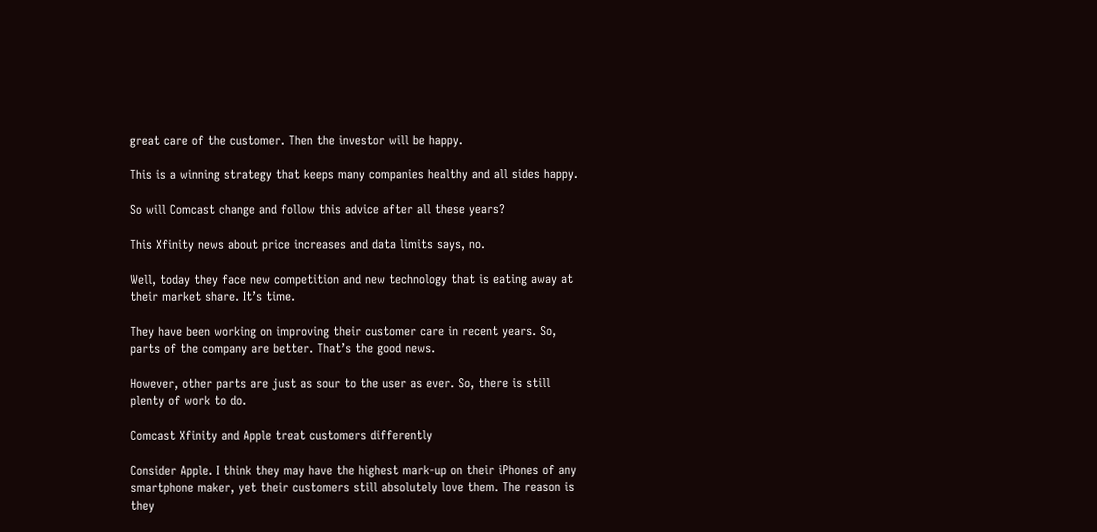great care of the customer. Then the investor will be happy.

This is a winning strategy that keeps many companies healthy and all sides happy.

So will Comcast change and follow this advice after all these years?

This Xfinity news about price increases and data limits says, no.

Well, today they face new competition and new technology that is eating away at their market share. It’s time.

They have been working on improving their customer care in recent years. So, parts of the company are better. That’s the good news.

However, other parts are just as sour to the user as ever. So, there is still plenty of work to do.

Comcast Xfinity and Apple treat customers differently

Consider Apple. I think they may have the highest mark-up on their iPhones of any smartphone maker, yet their customers still absolutely love them. The reason is they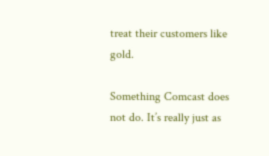treat their customers like gold.

Something Comcast does not do. It’s really just as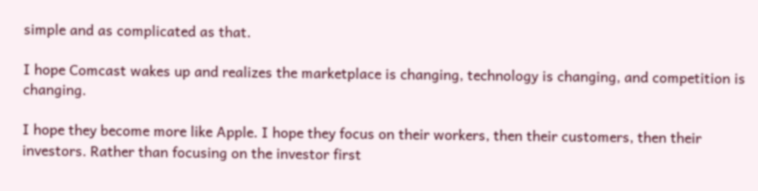simple and as complicated as that.

I hope Comcast wakes up and realizes the marketplace is changing, technology is changing, and competition is changing.

I hope they become more like Apple. I hope they focus on their workers, then their customers, then their investors. Rather than focusing on the investor first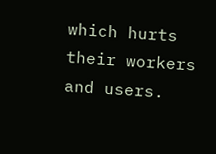which hurts their workers and users.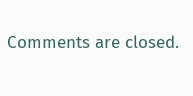Comments are closed.